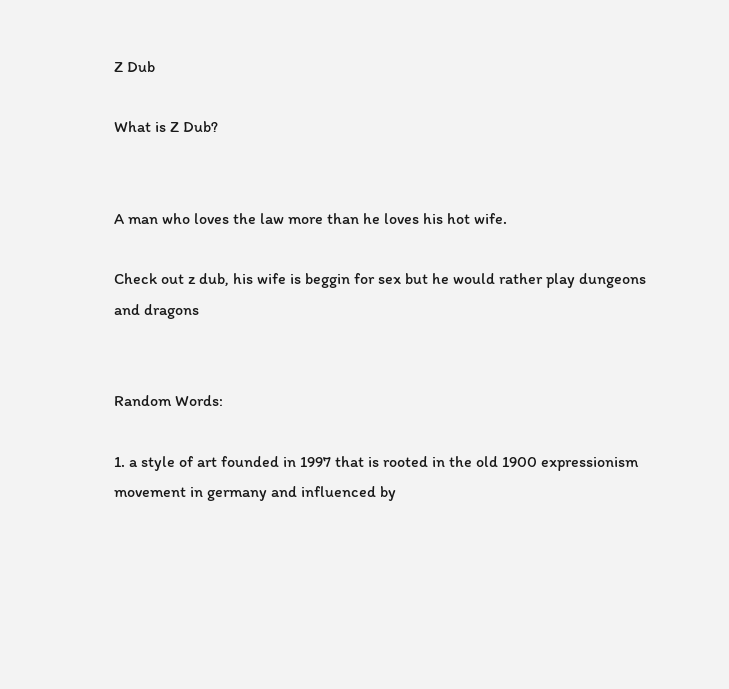Z Dub

What is Z Dub?


A man who loves the law more than he loves his hot wife.

Check out z dub, his wife is beggin for sex but he would rather play dungeons and dragons


Random Words:

1. a style of art founded in 1997 that is rooted in the old 1900 expressionism movement in germany and influenced by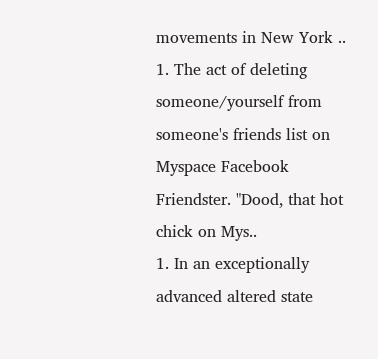movements in New York ..
1. The act of deleting someone/yourself from someone's friends list on Myspace Facebook Friendster. "Dood, that hot chick on Mys..
1. In an exceptionally advanced altered state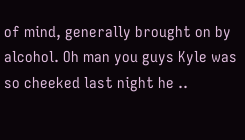of mind, generally brought on by alcohol. Oh man you guys Kyle was so cheeked last night he ..